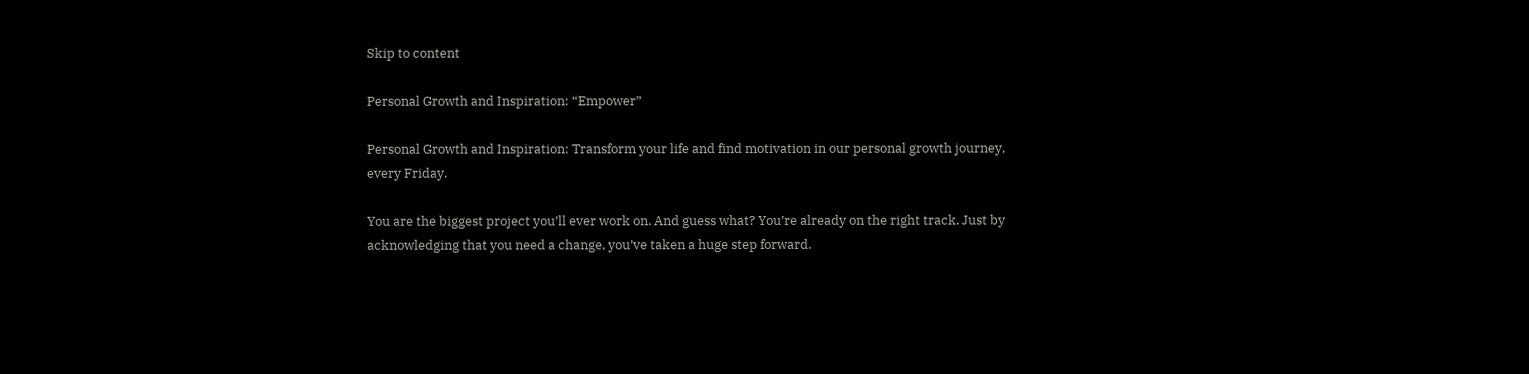Skip to content

Personal Growth and Inspiration: “Empower”

Personal Growth and Inspiration: Transform your life and find motivation in our personal growth journey, every Friday.

You are the biggest project you’ll ever work on. And guess what? You’re already on the right track. Just by acknowledging that you need a change, you’ve taken a huge step forward.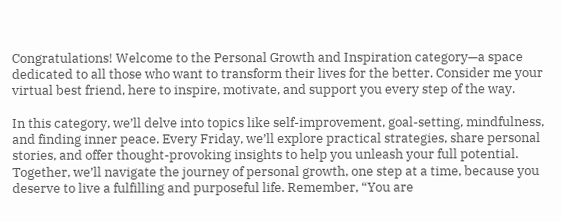Congratulations! Welcome to the Personal Growth and Inspiration category—a space dedicated to all those who want to transform their lives for the better. Consider me your virtual best friend, here to inspire, motivate, and support you every step of the way.

In this category, we’ll delve into topics like self-improvement, goal-setting, mindfulness, and finding inner peace. Every Friday, we’ll explore practical strategies, share personal stories, and offer thought-provoking insights to help you unleash your full potential. Together, we’ll navigate the journey of personal growth, one step at a time, because you deserve to live a fulfilling and purposeful life. Remember, “You are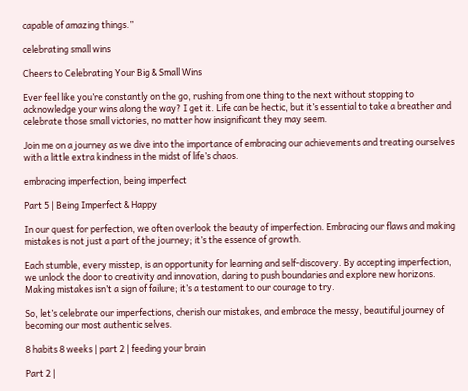capable of amazing things.”

celebrating small wins

Cheers to Celebrating Your Big & Small Wins

Ever feel like you’re constantly on the go, rushing from one thing to the next without stopping to acknowledge your wins along the way? I get it. Life can be hectic, but it’s essential to take a breather and celebrate those small victories, no matter how insignificant they may seem.

Join me on a journey as we dive into the importance of embracing our achievements and treating ourselves with a little extra kindness in the midst of life’s chaos.

embracing imperfection, being imperfect

Part 5 | Being Imperfect & Happy

In our quest for perfection, we often overlook the beauty of imperfection. Embracing our flaws and making mistakes is not just a part of the journey; it’s the essence of growth.

Each stumble, every misstep, is an opportunity for learning and self-discovery. By accepting imperfection, we unlock the door to creativity and innovation, daring to push boundaries and explore new horizons. Making mistakes isn’t a sign of failure; it’s a testament to our courage to try.

So, let’s celebrate our imperfections, cherish our mistakes, and embrace the messy, beautiful journey of becoming our most authentic selves.

8 habits 8 weeks | part 2 | feeding your brain

Part 2 |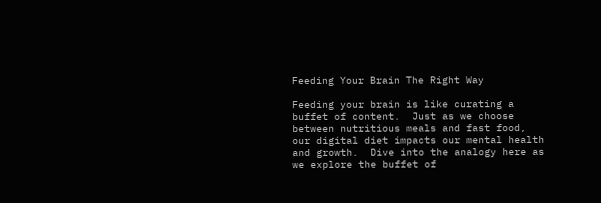Feeding Your Brain The Right Way

Feeding your brain is like curating a buffet of content.  Just as we choose between nutritious meals and fast food, our digital diet impacts our mental health and growth.  Dive into the analogy here as we explore the buffet of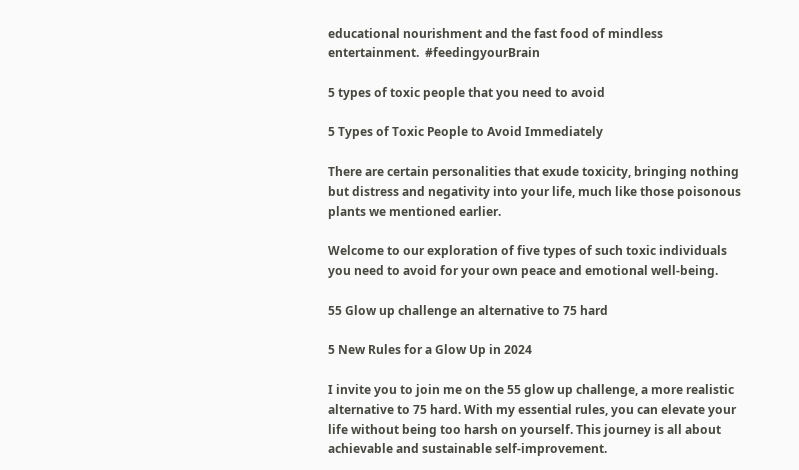educational nourishment and the fast food of mindless entertainment.  #feedingyourBrain

5 types of toxic people that you need to avoid

5 Types of Toxic People to Avoid Immediately

There are certain personalities that exude toxicity, bringing nothing but distress and negativity into your life, much like those poisonous plants we mentioned earlier.

Welcome to our exploration of five types of such toxic individuals you need to avoid for your own peace and emotional well-being.

55 Glow up challenge an alternative to 75 hard

5 New Rules for a Glow Up in 2024

I invite you to join me on the 55 glow up challenge, a more realistic alternative to 75 hard. With my essential rules, you can elevate your life without being too harsh on yourself. This journey is all about achievable and sustainable self-improvement.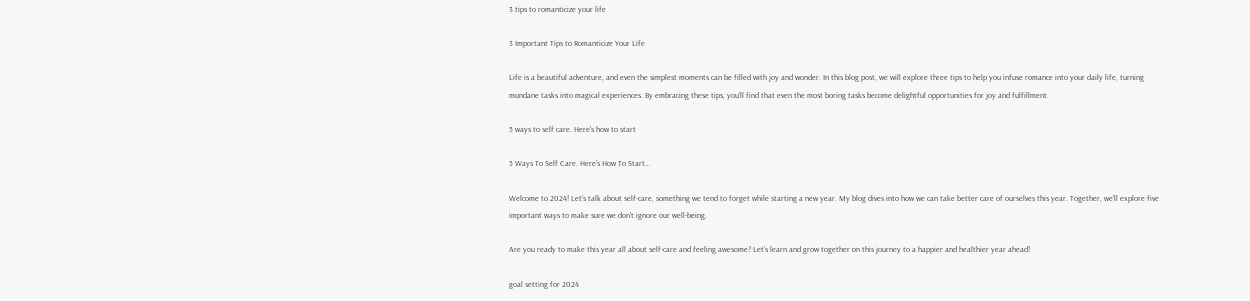3 tips to romanticize your life

3 Important Tips to Romanticize Your Life

Life is a beautiful adventure, and even the simplest moments can be filled with joy and wonder. In this blog post, we will explore three tips to help you infuse romance into your daily life, turning mundane tasks into magical experiences. By embracing these tips, you’ll find that even the most boring tasks become delightful opportunities for joy and fulfillment.

5 ways to self care. Here's how to start

5 Ways To Self Care. Here’s How To Start…

Welcome to 2024! Let’s talk about self-care, something we tend to forget while starting a new year. My blog dives into how we can take better care of ourselves this year. Together, we’ll explore five important ways to make sure we don’t ignore our well-being.

Are you ready to make this year all about self-care and feeling awesome? Let’s learn and grow together on this journey to a happier and healthier year ahead!

goal setting for 2024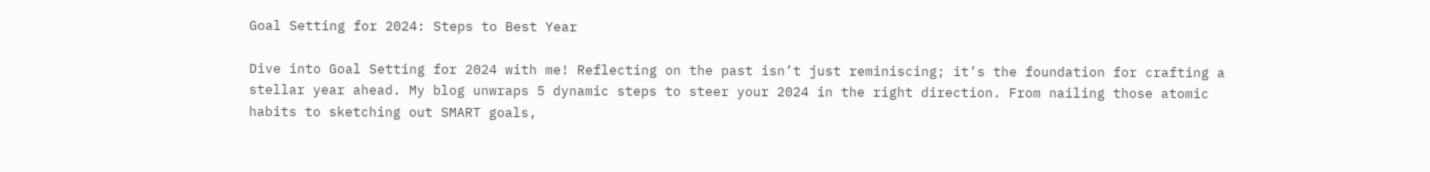Goal Setting for 2024: Steps to Best Year

Dive into Goal Setting for 2024 with me! Reflecting on the past isn’t just reminiscing; it’s the foundation for crafting a stellar year ahead. My blog unwraps 5 dynamic steps to steer your 2024 in the right direction. From nailing those atomic habits to sketching out SMART goals,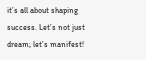it’s all about shaping success. Let’s not just dream; let’s manifest!